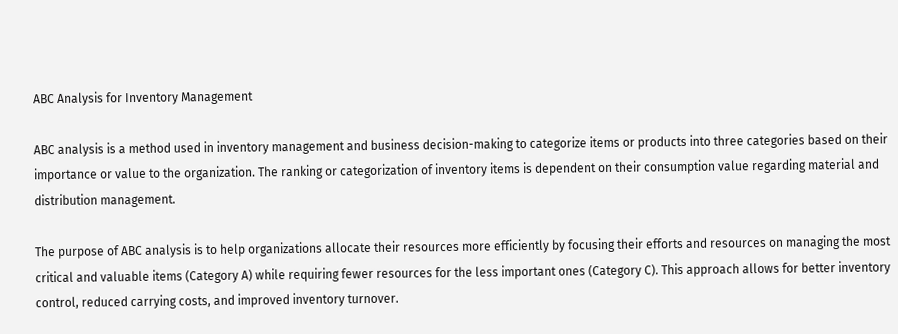ABC Analysis for Inventory Management

ABC analysis is a method used in inventory management and business decision-making to categorize items or products into three categories based on their importance or value to the organization. The ranking or categorization of inventory items is dependent on their consumption value regarding material and distribution management.

The purpose of ABC analysis is to help organizations allocate their resources more efficiently by focusing their efforts and resources on managing the most critical and valuable items (Category A) while requiring fewer resources for the less important ones (Category C). This approach allows for better inventory control, reduced carrying costs, and improved inventory turnover.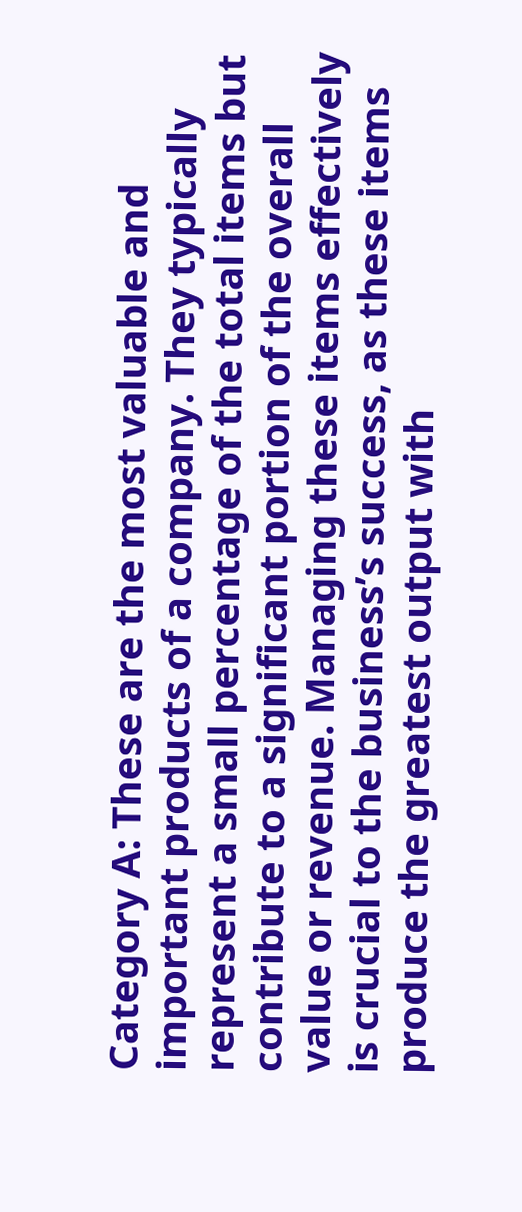Category A: These are the most valuable and important products of a company. They typically represent a small percentage of the total items but contribute to a significant portion of the overall value or revenue. Managing these items effectively is crucial to the business’s success, as these items produce the greatest output with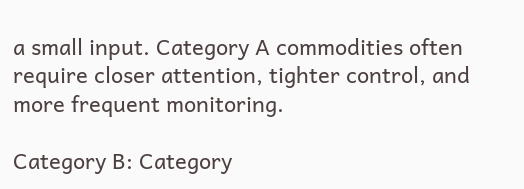a small input. Category A commodities often require closer attention, tighter control, and more frequent monitoring.

Category B: Category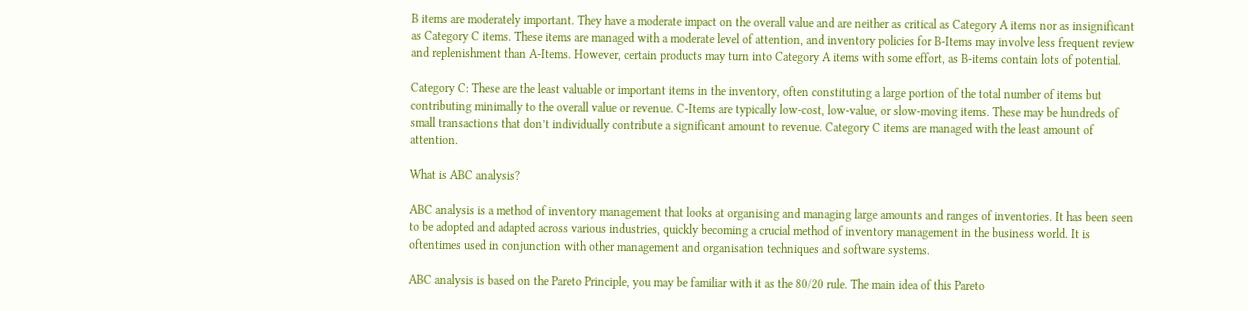B items are moderately important. They have a moderate impact on the overall value and are neither as critical as Category A items nor as insignificant as Category C items. These items are managed with a moderate level of attention, and inventory policies for B-Items may involve less frequent review and replenishment than A-Items. However, certain products may turn into Category A items with some effort, as B-items contain lots of potential.

Category C: These are the least valuable or important items in the inventory, often constituting a large portion of the total number of items but contributing minimally to the overall value or revenue. C-Items are typically low-cost, low-value, or slow-moving items. These may be hundreds of small transactions that don’t individually contribute a significant amount to revenue. Category C items are managed with the least amount of attention.

What is ABC analysis?

ABC analysis is a method of inventory management that looks at organising and managing large amounts and ranges of inventories. It has been seen to be adopted and adapted across various industries, quickly becoming a crucial method of inventory management in the business world. It is oftentimes used in conjunction with other management and organisation techniques and software systems.

ABC analysis is based on the Pareto Principle, you may be familiar with it as the 80/20 rule. The main idea of this Pareto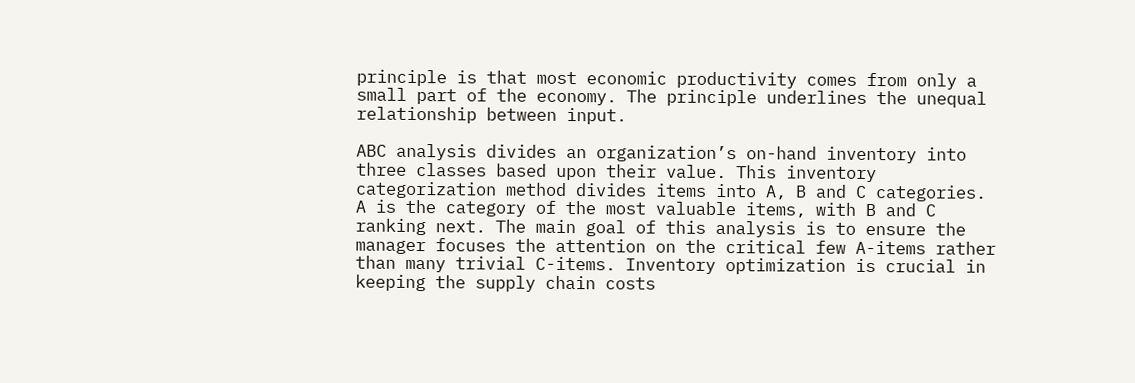principle is that most economic productivity comes from only a small part of the economy. The principle underlines the unequal relationship between input.

ABC analysis divides an organization’s on-hand inventory into three classes based upon their value. This inventory categorization method divides items into A, B and C categories. A is the category of the most valuable items, with B and C ranking next. The main goal of this analysis is to ensure the manager focuses the attention on the critical few A-items rather than many trivial C-items. Inventory optimization is crucial in keeping the supply chain costs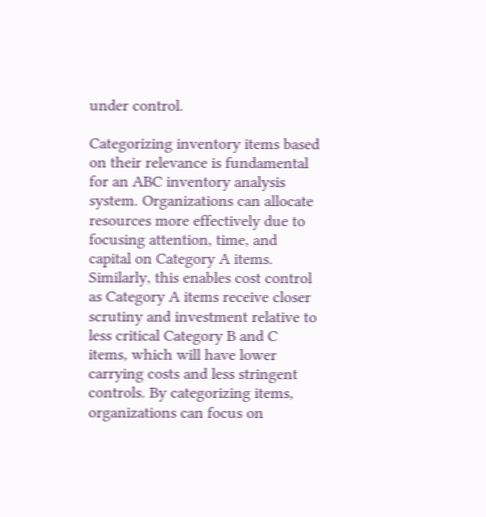under control.

Categorizing inventory items based on their relevance is fundamental for an ABC inventory analysis system. Organizations can allocate resources more effectively due to focusing attention, time, and capital on Category A items. Similarly, this enables cost control as Category A items receive closer scrutiny and investment relative to less critical Category B and C items, which will have lower carrying costs and less stringent controls. By categorizing items, organizations can focus on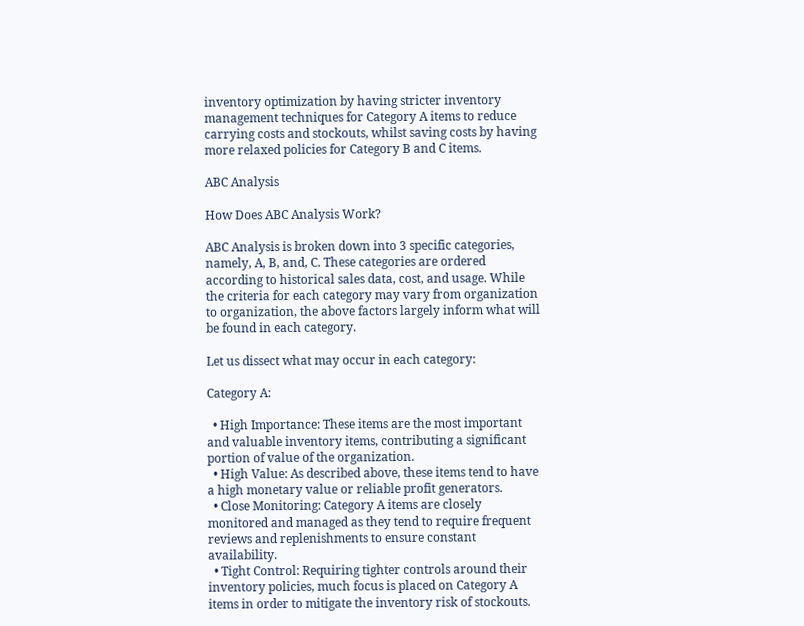inventory optimization by having stricter inventory management techniques for Category A items to reduce carrying costs and stockouts, whilst saving costs by having more relaxed policies for Category B and C items.

ABC Analysis

How Does ABC Analysis Work?

ABC Analysis is broken down into 3 specific categories, namely, A, B, and, C. These categories are ordered according to historical sales data, cost, and usage. While the criteria for each category may vary from organization to organization, the above factors largely inform what will be found in each category.

Let us dissect what may occur in each category:

Category A:

  • High Importance: These items are the most important and valuable inventory items, contributing a significant portion of value of the organization.
  • High Value: As described above, these items tend to have a high monetary value or reliable profit generators.
  • Close Monitoring: Category A items are closely monitored and managed as they tend to require frequent reviews and replenishments to ensure constant availability.
  • Tight Control: Requiring tighter controls around their inventory policies, much focus is placed on Category A items in order to mitigate the inventory risk of stockouts.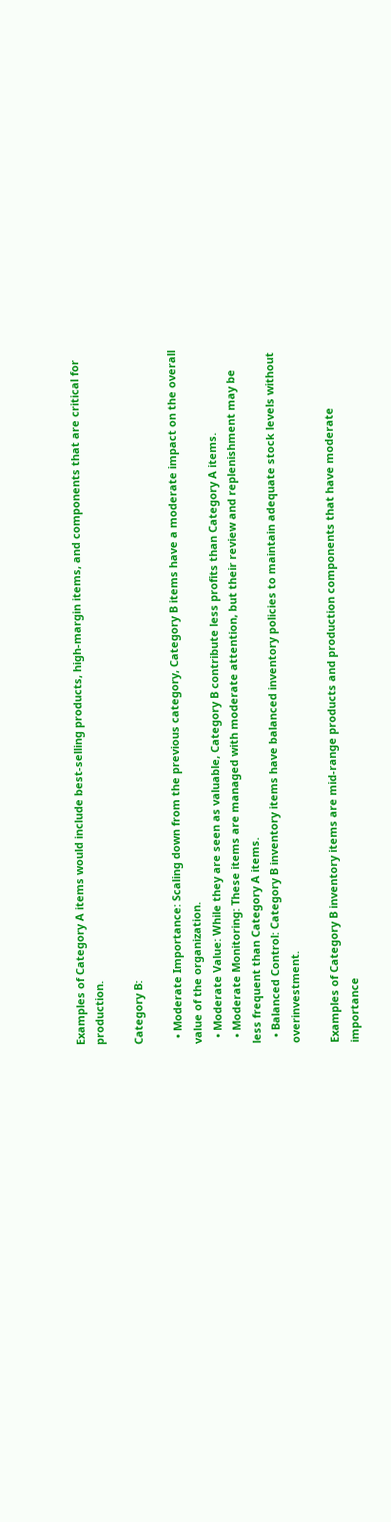Examples of Category A items would include best-selling products, high-margin items, and components that are critical for production.

Category B:

  • Moderate Importance: Scaling down from the previous category, Category B items have a moderate impact on the overall value of the organization.
  • Moderate Value: While they are seen as valuable, Category B contribute less profits than Category A items.
  • Moderate Monitoring: These items are managed with moderate attention, but their review and replenishment may be less frequent than Category A items.
  • Balanced Control: Category B inventory items have balanced inventory policies to maintain adequate stock levels without overinvestment.

Examples of Category B inventory items are mid-range products and production components that have moderate importance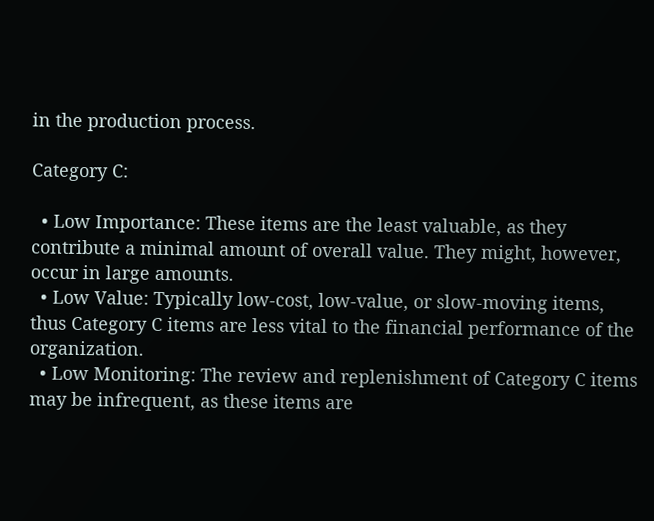in the production process.

Category C:

  • Low Importance: These items are the least valuable, as they contribute a minimal amount of overall value. They might, however, occur in large amounts.
  • Low Value: Typically low-cost, low-value, or slow-moving items, thus Category C items are less vital to the financial performance of the organization.
  • Low Monitoring: The review and replenishment of Category C items may be infrequent, as these items are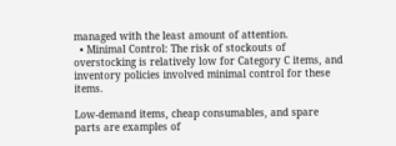managed with the least amount of attention.
  • Minimal Control: The risk of stockouts of overstocking is relatively low for Category C items, and inventory policies involved minimal control for these items.

Low-demand items, cheap consumables, and spare parts are examples of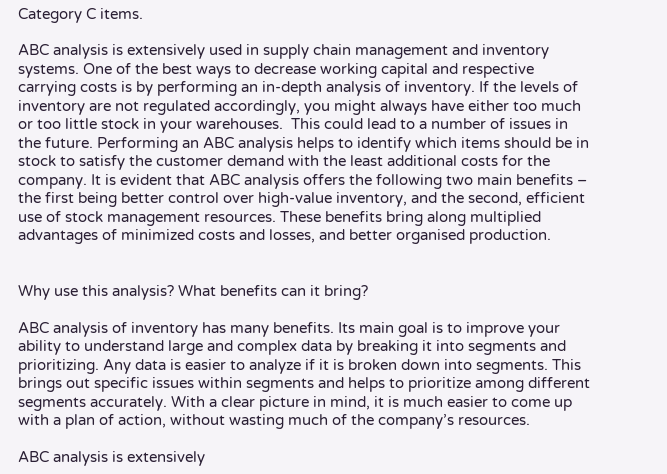Category C items.

ABC analysis is extensively used in supply chain management and inventory systems. One of the best ways to decrease working capital and respective carrying costs is by performing an in-depth analysis of inventory. If the levels of inventory are not regulated accordingly, you might always have either too much or too little stock in your warehouses.  This could lead to a number of issues in the future. Performing an ABC analysis helps to identify which items should be in stock to satisfy the customer demand with the least additional costs for the company. It is evident that ABC analysis offers the following two main benefits – the first being better control over high-value inventory, and the second, efficient use of stock management resources. These benefits bring along multiplied advantages of minimized costs and losses, and better organised production.


Why use this analysis? What benefits can it bring?

ABC analysis of inventory has many benefits. Its main goal is to improve your ability to understand large and complex data by breaking it into segments and prioritizing. Any data is easier to analyze if it is broken down into segments. This brings out specific issues within segments and helps to prioritize among different segments accurately. With a clear picture in mind, it is much easier to come up with a plan of action, without wasting much of the company’s resources.

ABC analysis is extensively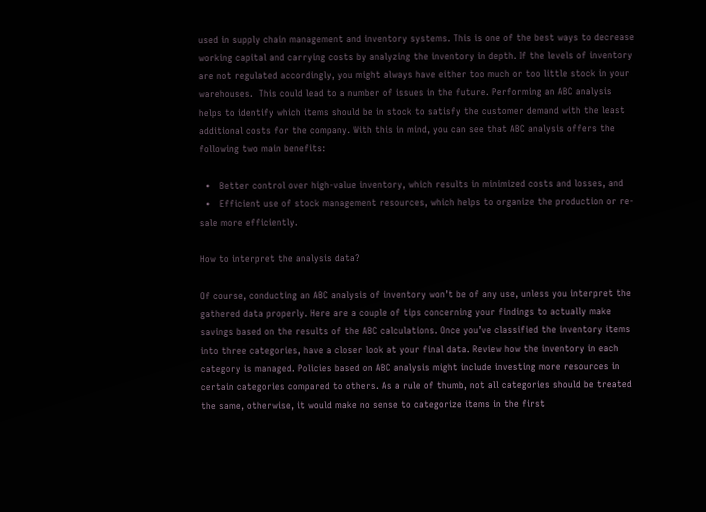used in supply chain management and inventory systems. This is one of the best ways to decrease working capital and carrying costs by analyzing the inventory in depth. If the levels of inventory are not regulated accordingly, you might always have either too much or too little stock in your warehouses.  This could lead to a number of issues in the future. Performing an ABC analysis helps to identify which items should be in stock to satisfy the customer demand with the least additional costs for the company. With this in mind, you can see that ABC analysis offers the following two main benefits:

  •   Better control over high-value inventory, which results in minimized costs and losses, and
  •   Efficient use of stock management resources, which helps to organize the production or re-sale more efficiently.

How to interpret the analysis data?

Of course, conducting an ABC analysis of inventory won’t be of any use, unless you interpret the gathered data properly. Here are a couple of tips concerning your findings to actually make savings based on the results of the ABC calculations. Once you’ve classified the inventory items into three categories, have a closer look at your final data. Review how the inventory in each category is managed. Policies based on ABC analysis might include investing more resources in certain categories compared to others. As a rule of thumb, not all categories should be treated the same, otherwise, it would make no sense to categorize items in the first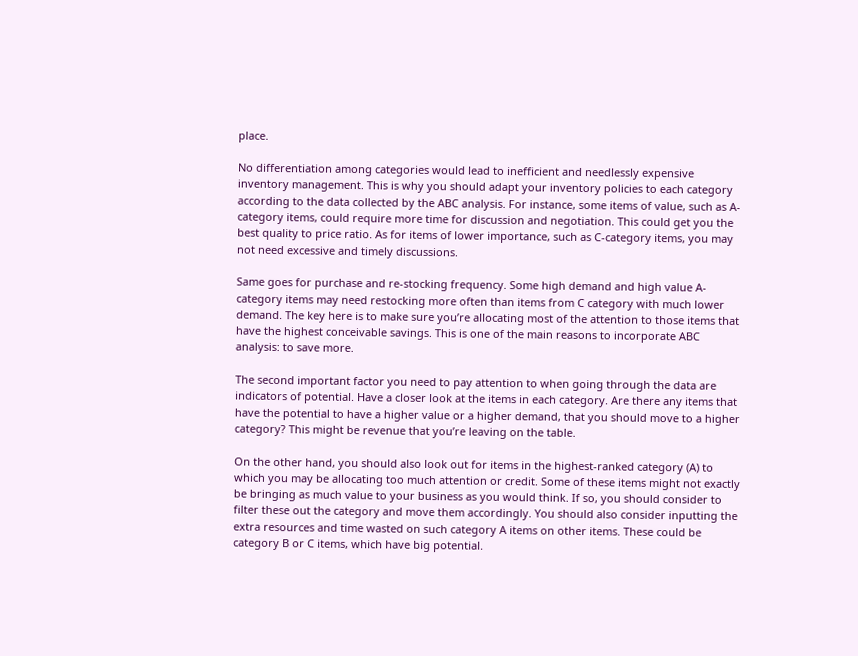place.

No differentiation among categories would lead to inefficient and needlessly expensive inventory management. This is why you should adapt your inventory policies to each category according to the data collected by the ABC analysis. For instance, some items of value, such as A-category items, could require more time for discussion and negotiation. This could get you the best quality to price ratio. As for items of lower importance, such as C-category items, you may not need excessive and timely discussions.

Same goes for purchase and re-stocking frequency. Some high demand and high value A-category items may need restocking more often than items from C category with much lower demand. The key here is to make sure you’re allocating most of the attention to those items that have the highest conceivable savings. This is one of the main reasons to incorporate ABC analysis: to save more.

The second important factor you need to pay attention to when going through the data are indicators of potential. Have a closer look at the items in each category. Are there any items that have the potential to have a higher value or a higher demand, that you should move to a higher category? This might be revenue that you’re leaving on the table.

On the other hand, you should also look out for items in the highest-ranked category (A) to which you may be allocating too much attention or credit. Some of these items might not exactly be bringing as much value to your business as you would think. If so, you should consider to filter these out the category and move them accordingly. You should also consider inputting the extra resources and time wasted on such category A items on other items. These could be category B or C items, which have big potential.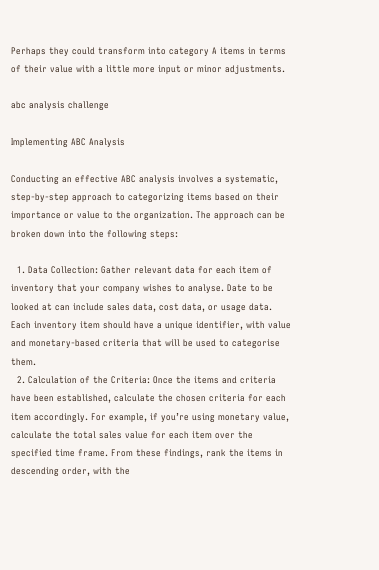Perhaps they could transform into category A items in terms of their value with a little more input or minor adjustments.

abc analysis challenge

Implementing ABC Analysis

Conducting an effective ABC analysis involves a systematic, step-by-step approach to categorizing items based on their importance or value to the organization. The approach can be broken down into the following steps:

  1. Data Collection: Gather relevant data for each item of inventory that your company wishes to analyse. Date to be looked at can include sales data, cost data, or usage data. Each inventory item should have a unique identifier, with value and monetary-based criteria that will be used to categorise them.
  2. Calculation of the Criteria: Once the items and criteria have been established, calculate the chosen criteria for each item accordingly. For example, if you’re using monetary value, calculate the total sales value for each item over the specified time frame. From these findings, rank the items in descending order, with the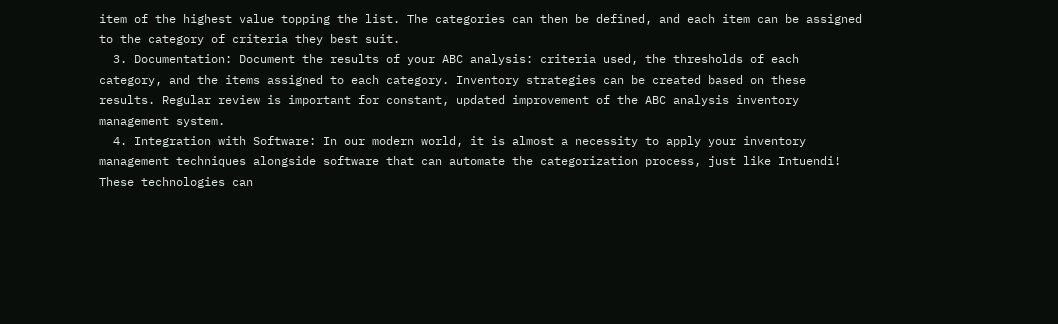item of the highest value topping the list. The categories can then be defined, and each item can be assigned to the category of criteria they best suit.
  3. Documentation: Document the results of your ABC analysis: criteria used, the thresholds of each category, and the items assigned to each category. Inventory strategies can be created based on these results. Regular review is important for constant, updated improvement of the ABC analysis inventory management system.
  4. Integration with Software: In our modern world, it is almost a necessity to apply your inventory management techniques alongside software that can automate the categorization process, just like Intuendi! These technologies can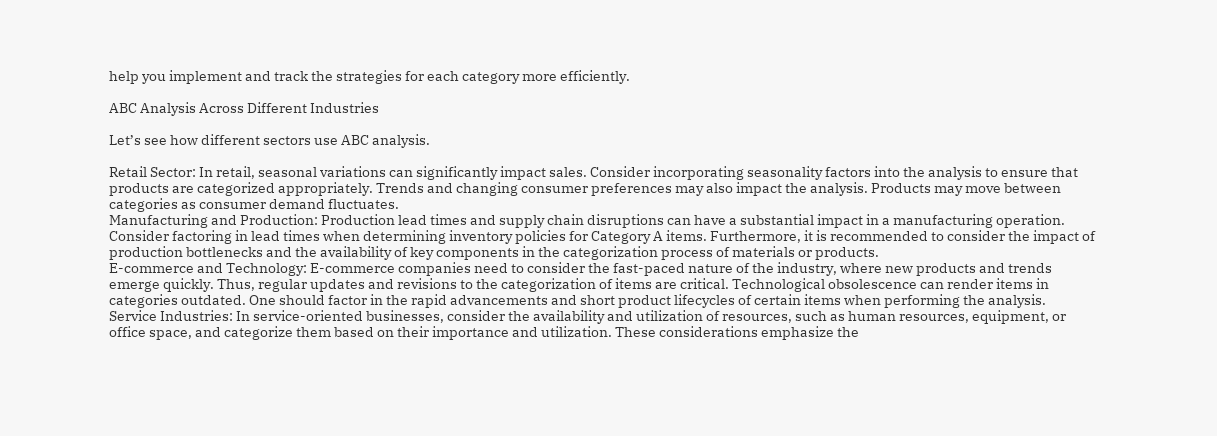help you implement and track the strategies for each category more efficiently.

ABC Analysis Across Different Industries

Let’s see how different sectors use ABC analysis.

Retail Sector: In retail, seasonal variations can significantly impact sales. Consider incorporating seasonality factors into the analysis to ensure that products are categorized appropriately. Trends and changing consumer preferences may also impact the analysis. Products may move between categories as consumer demand fluctuates.
Manufacturing and Production: Production lead times and supply chain disruptions can have a substantial impact in a manufacturing operation. Consider factoring in lead times when determining inventory policies for Category A items. Furthermore, it is recommended to consider the impact of production bottlenecks and the availability of key components in the categorization process of materials or products.
E-commerce and Technology: E-commerce companies need to consider the fast-paced nature of the industry, where new products and trends emerge quickly. Thus, regular updates and revisions to the categorization of items are critical. Technological obsolescence can render items in categories outdated. One should factor in the rapid advancements and short product lifecycles of certain items when performing the analysis.
Service Industries: In service-oriented businesses, consider the availability and utilization of resources, such as human resources, equipment, or office space, and categorize them based on their importance and utilization. These considerations emphasize the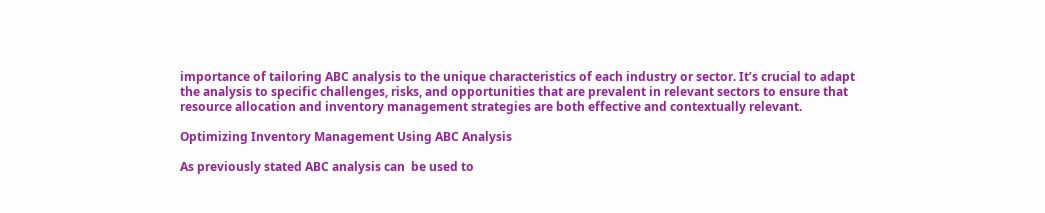importance of tailoring ABC analysis to the unique characteristics of each industry or sector. It’s crucial to adapt the analysis to specific challenges, risks, and opportunities that are prevalent in relevant sectors to ensure that resource allocation and inventory management strategies are both effective and contextually relevant.

Optimizing Inventory Management Using ABC Analysis

As previously stated ABC analysis can  be used to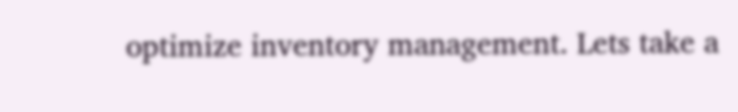optimize inventory management. Lets take a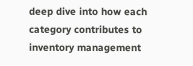deep dive into how each category contributes to inventory management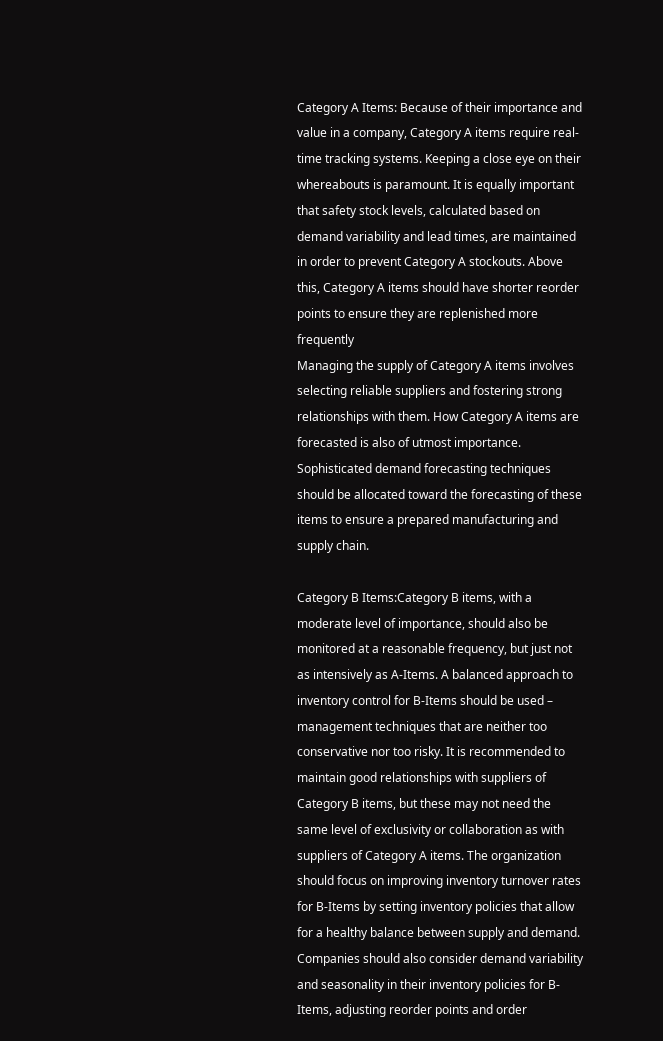Category A Items: Because of their importance and value in a company, Category A items require real-time tracking systems. Keeping a close eye on their whereabouts is paramount. It is equally important that safety stock levels, calculated based on demand variability and lead times, are maintained in order to prevent Category A stockouts. Above this, Category A items should have shorter reorder points to ensure they are replenished more frequently
Managing the supply of Category A items involves selecting reliable suppliers and fostering strong relationships with them. How Category A items are forecasted is also of utmost importance. Sophisticated demand forecasting techniques should be allocated toward the forecasting of these items to ensure a prepared manufacturing and supply chain.

Category B Items:Category B items, with a moderate level of importance, should also be monitored at a reasonable frequency, but just not as intensively as A-Items. A balanced approach to inventory control for B-Items should be used – management techniques that are neither too conservative nor too risky. It is recommended to maintain good relationships with suppliers of Category B items, but these may not need the same level of exclusivity or collaboration as with suppliers of Category A items. The organization should focus on improving inventory turnover rates for B-Items by setting inventory policies that allow for a healthy balance between supply and demand. Companies should also consider demand variability and seasonality in their inventory policies for B-Items, adjusting reorder points and order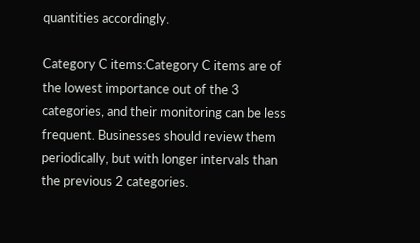quantities accordingly.

Category C items:Category C items are of the lowest importance out of the 3 categories, and their monitoring can be less frequent. Businesses should review them periodically, but with longer intervals than the previous 2 categories.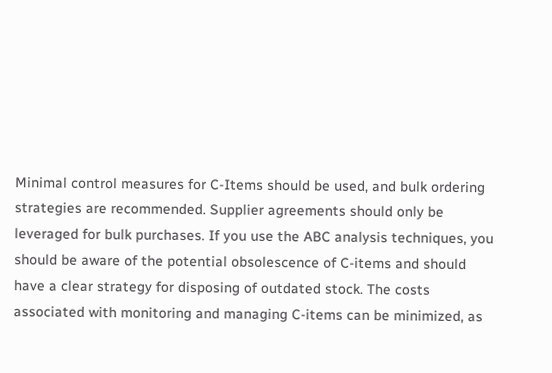Minimal control measures for C-Items should be used, and bulk ordering strategies are recommended. Supplier agreements should only be leveraged for bulk purchases. If you use the ABC analysis techniques, you should be aware of the potential obsolescence of C-items and should have a clear strategy for disposing of outdated stock. The costs associated with monitoring and managing C-items can be minimized, as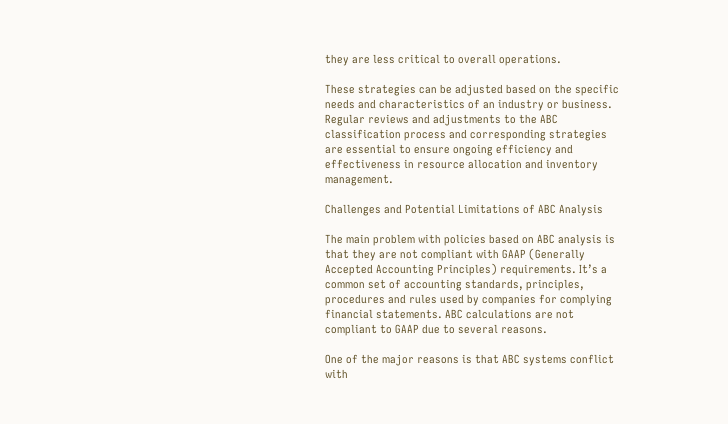they are less critical to overall operations.

These strategies can be adjusted based on the specific needs and characteristics of an industry or business. Regular reviews and adjustments to the ABC classification process and corresponding strategies are essential to ensure ongoing efficiency and effectiveness in resource allocation and inventory management.

Challenges and Potential Limitations of ABC Analysis

The main problem with policies based on ABC analysis is that they are not compliant with GAAP (Generally Accepted Accounting Principles) requirements. It’s a common set of accounting standards, principles, procedures and rules used by companies for complying financial statements. ABC calculations are not compliant to GAAP due to several reasons.

One of the major reasons is that ABC systems conflict with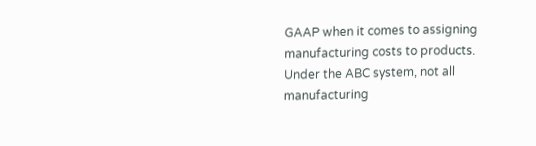GAAP when it comes to assigning manufacturing costs to products. Under the ABC system, not all manufacturing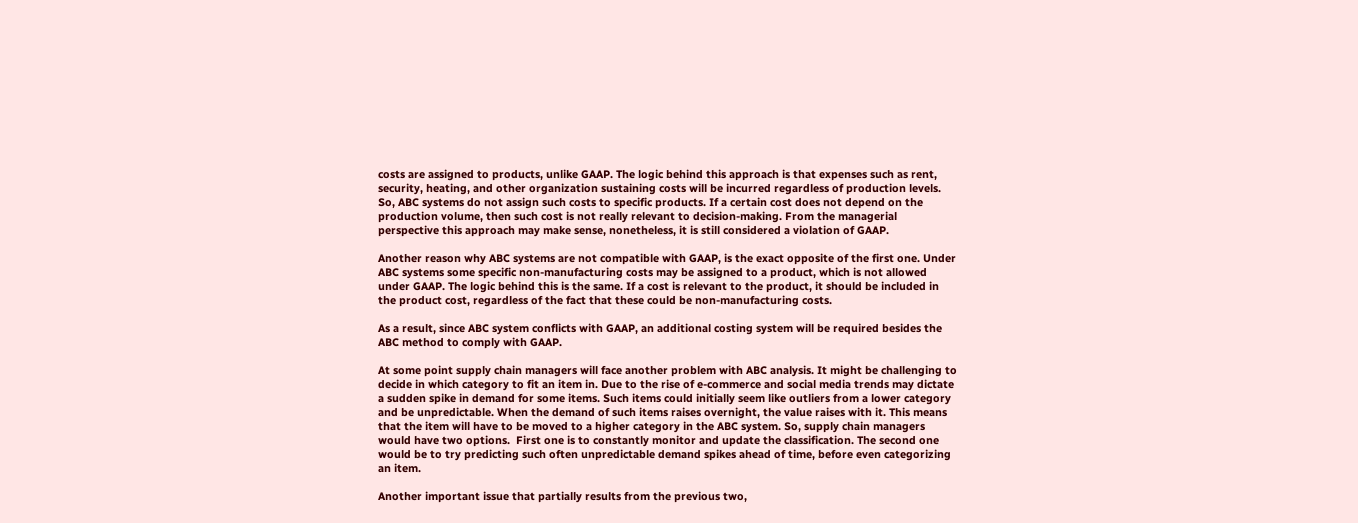costs are assigned to products, unlike GAAP. The logic behind this approach is that expenses such as rent, security, heating, and other organization sustaining costs will be incurred regardless of production levels. So, ABC systems do not assign such costs to specific products. If a certain cost does not depend on the production volume, then such cost is not really relevant to decision-making. From the managerial perspective this approach may make sense, nonetheless, it is still considered a violation of GAAP.

Another reason why ABC systems are not compatible with GAAP, is the exact opposite of the first one. Under ABC systems some specific non-manufacturing costs may be assigned to a product, which is not allowed under GAAP. The logic behind this is the same. If a cost is relevant to the product, it should be included in the product cost, regardless of the fact that these could be non-manufacturing costs.

As a result, since ABC system conflicts with GAAP, an additional costing system will be required besides the ABC method to comply with GAAP.

At some point supply chain managers will face another problem with ABC analysis. It might be challenging to decide in which category to fit an item in. Due to the rise of e-commerce and social media trends may dictate a sudden spike in demand for some items. Such items could initially seem like outliers from a lower category and be unpredictable. When the demand of such items raises overnight, the value raises with it. This means that the item will have to be moved to a higher category in the ABC system. So, supply chain managers would have two options.  First one is to constantly monitor and update the classification. The second one would be to try predicting such often unpredictable demand spikes ahead of time, before even categorizing an item.

Another important issue that partially results from the previous two,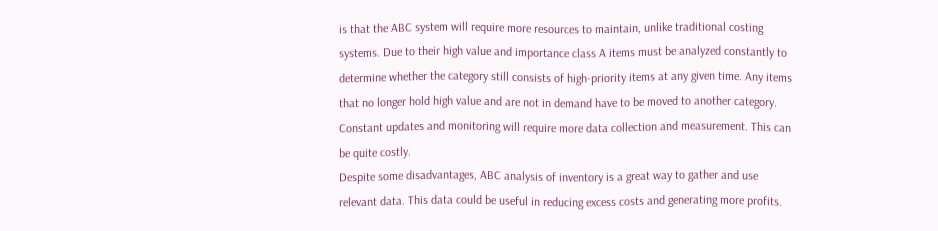is that the ABC system will require more resources to maintain, unlike traditional costing systems. Due to their high value and importance class A items must be analyzed constantly to determine whether the category still consists of high-priority items at any given time. Any items that no longer hold high value and are not in demand have to be moved to another category. Constant updates and monitoring will require more data collection and measurement. This can be quite costly.
Despite some disadvantages, ABC analysis of inventory is a great way to gather and use relevant data. This data could be useful in reducing excess costs and generating more profits.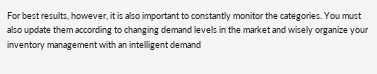For best results, however, it is also important to constantly monitor the categories. You must also update them according to changing demand levels in the market and wisely organize your inventory management with an intelligent demand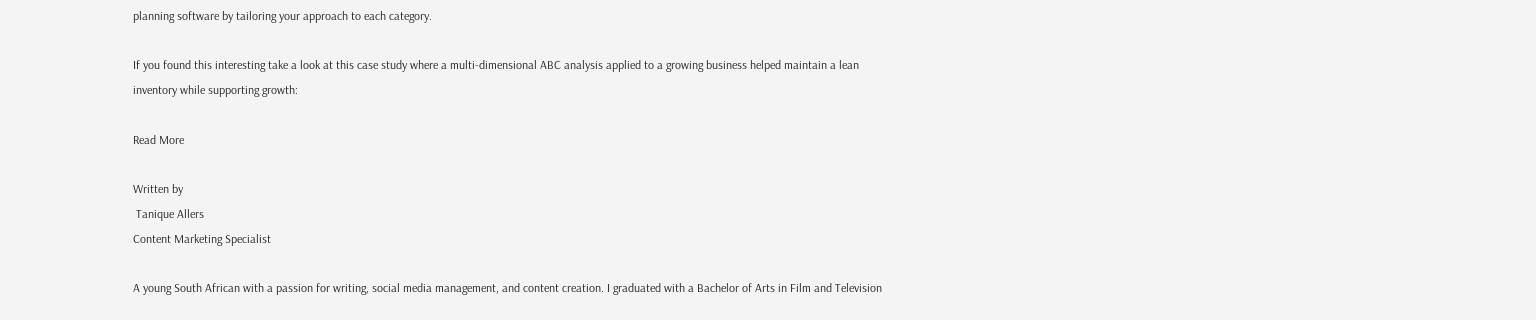planning software by tailoring your approach to each category.

If you found this interesting take a look at this case study where a multi-dimensional ABC analysis applied to a growing business helped maintain a lean inventory while supporting growth:

Read More

Written by
 Tanique Allers
Content Marketing Specialist

A young South African with a passion for writing, social media management, and content creation. I graduated with a Bachelor of Arts in Film and Television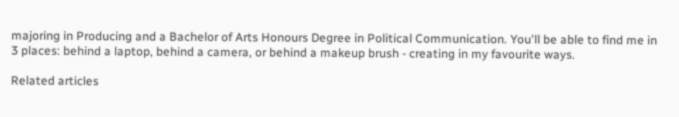majoring in Producing and a Bachelor of Arts Honours Degree in Political Communication. You'll be able to find me in 3 places: behind a laptop, behind a camera, or behind a makeup brush - creating in my favourite ways.

Related articles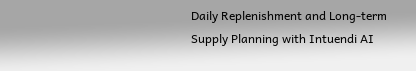Daily Replenishment and Long-term Supply Planning with Intuendi AI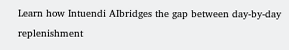Learn how Intuendi AIbridges the gap between day-by-day replenishment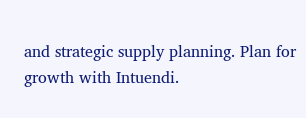and strategic supply planning. Plan for growth with Intuendi.